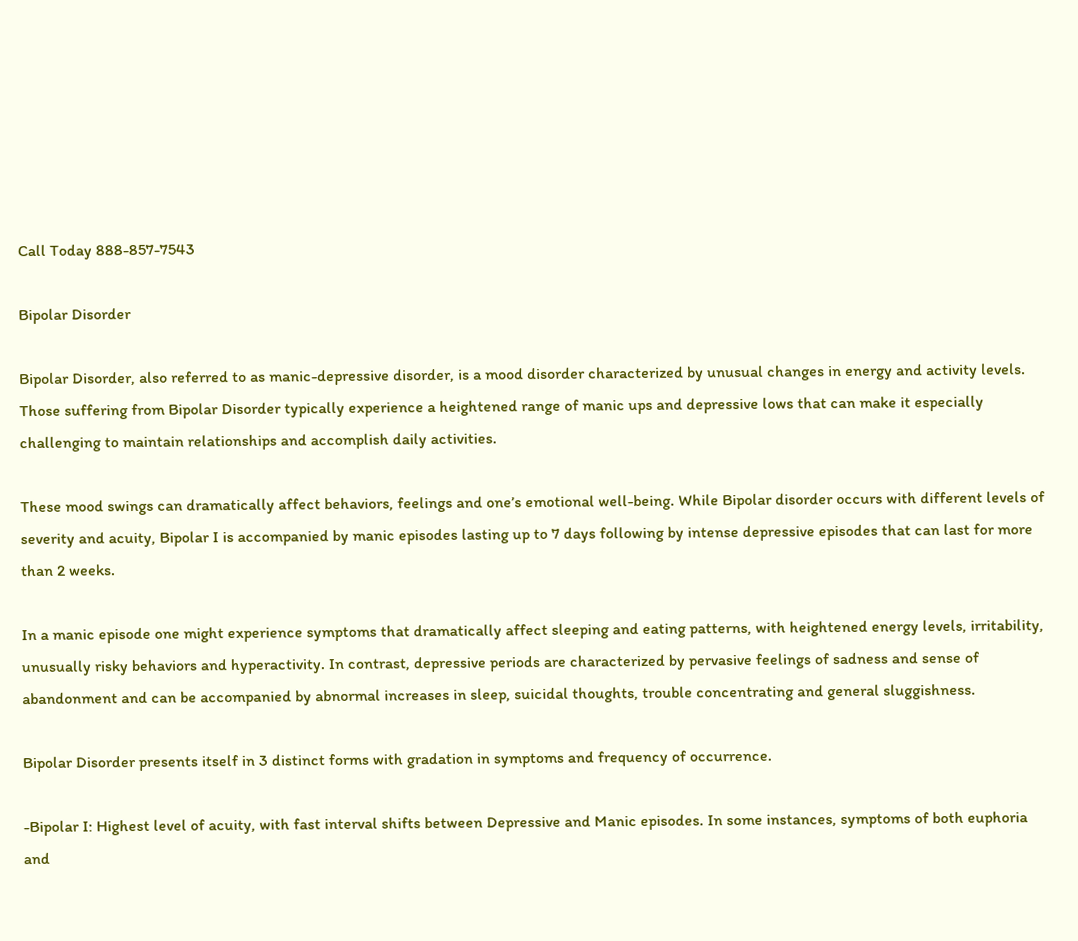Call Today 888-857-7543

Bipolar Disorder

Bipolar Disorder, also referred to as manic-depressive disorder, is a mood disorder characterized by unusual changes in energy and activity levels. Those suffering from Bipolar Disorder typically experience a heightened range of manic ups and depressive lows that can make it especially challenging to maintain relationships and accomplish daily activities.

These mood swings can dramatically affect behaviors, feelings and one’s emotional well-being. While Bipolar disorder occurs with different levels of severity and acuity, Bipolar I is accompanied by manic episodes lasting up to 7 days following by intense depressive episodes that can last for more than 2 weeks.

In a manic episode one might experience symptoms that dramatically affect sleeping and eating patterns, with heightened energy levels, irritability, unusually risky behaviors and hyperactivity. In contrast, depressive periods are characterized by pervasive feelings of sadness and sense of abandonment and can be accompanied by abnormal increases in sleep, suicidal thoughts, trouble concentrating and general sluggishness.

Bipolar Disorder presents itself in 3 distinct forms with gradation in symptoms and frequency of occurrence.

-Bipolar I: Highest level of acuity, with fast interval shifts between Depressive and Manic episodes. In some instances, symptoms of both euphoria and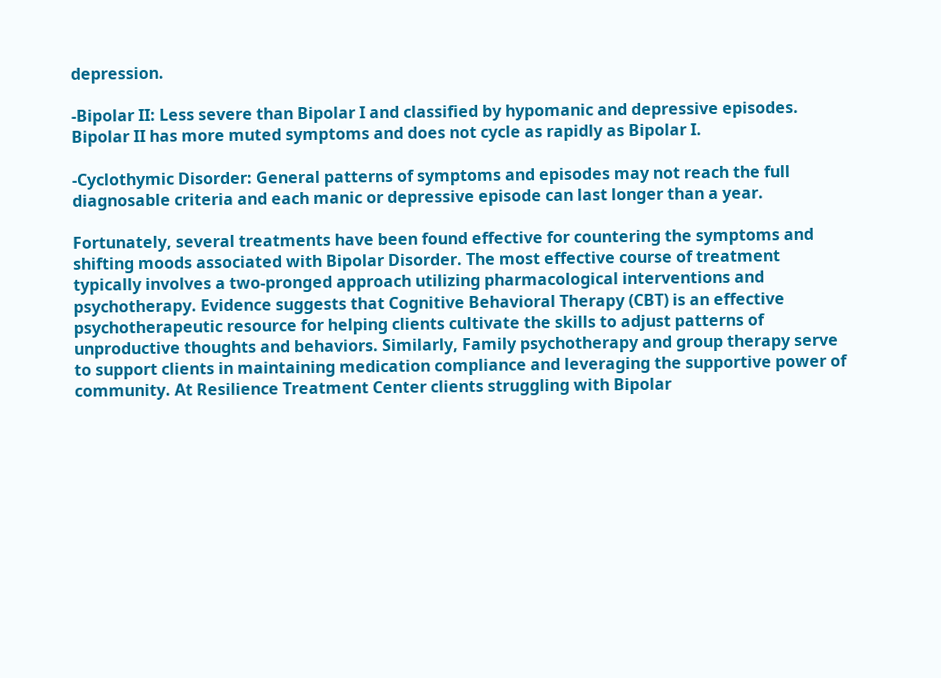depression.

-Bipolar II: Less severe than Bipolar I and classified by hypomanic and depressive episodes. Bipolar II has more muted symptoms and does not cycle as rapidly as Bipolar I.

-Cyclothymic Disorder: General patterns of symptoms and episodes may not reach the full diagnosable criteria and each manic or depressive episode can last longer than a year.

Fortunately, several treatments have been found effective for countering the symptoms and shifting moods associated with Bipolar Disorder. The most effective course of treatment typically involves a two-pronged approach utilizing pharmacological interventions and psychotherapy. Evidence suggests that Cognitive Behavioral Therapy (CBT) is an effective psychotherapeutic resource for helping clients cultivate the skills to adjust patterns of unproductive thoughts and behaviors. Similarly, Family psychotherapy and group therapy serve to support clients in maintaining medication compliance and leveraging the supportive power of community. At Resilience Treatment Center clients struggling with Bipolar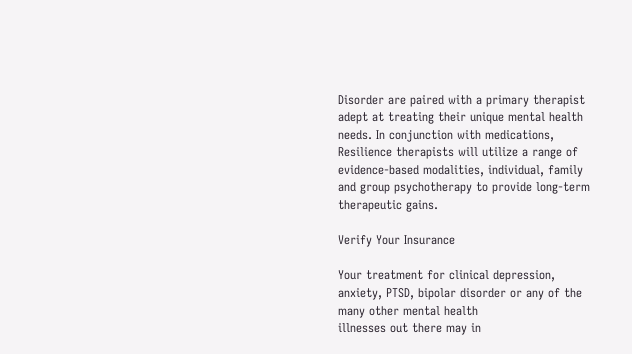Disorder are paired with a primary therapist adept at treating their unique mental health needs. In conjunction with medications, Resilience therapists will utilize a range of evidence-based modalities, individual, family and group psychotherapy to provide long-term therapeutic gains.

Verify Your Insurance

Your treatment for clinical depression, anxiety, PTSD, bipolar disorder or any of the many other mental health
illnesses out there may in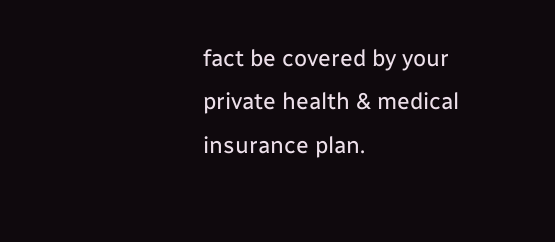fact be covered by your private health & medical insurance plan.